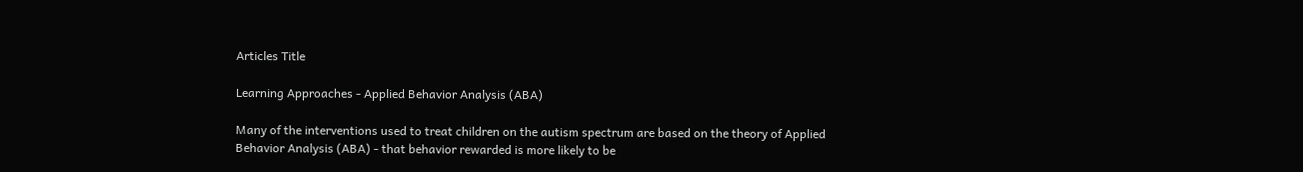Articles Title

Learning Approaches - Applied Behavior Analysis (ABA)

Many of the interventions used to treat children on the autism spectrum are based on the theory of Applied Behavior Analysis (ABA) - that behavior rewarded is more likely to be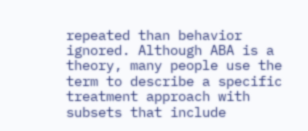repeated than behavior ignored. Although ABA is a theory, many people use the term to describe a specific treatment approach with subsets that include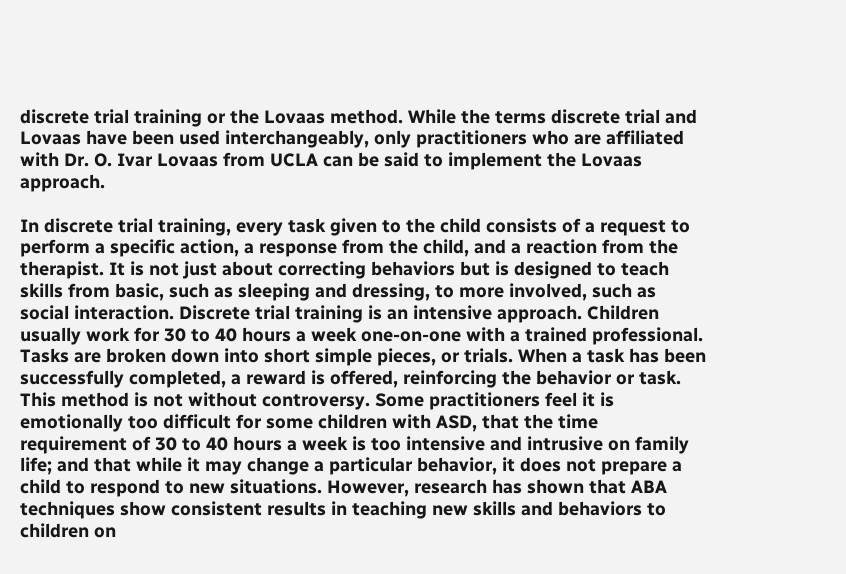discrete trial training or the Lovaas method. While the terms discrete trial and Lovaas have been used interchangeably, only practitioners who are affiliated with Dr. O. Ivar Lovaas from UCLA can be said to implement the Lovaas approach.

In discrete trial training, every task given to the child consists of a request to perform a specific action, a response from the child, and a reaction from the therapist. It is not just about correcting behaviors but is designed to teach skills from basic, such as sleeping and dressing, to more involved, such as social interaction. Discrete trial training is an intensive approach. Children usually work for 30 to 40 hours a week one-on-one with a trained professional. Tasks are broken down into short simple pieces, or trials. When a task has been successfully completed, a reward is offered, reinforcing the behavior or task. This method is not without controversy. Some practitioners feel it is emotionally too difficult for some children with ASD, that the time requirement of 30 to 40 hours a week is too intensive and intrusive on family life; and that while it may change a particular behavior, it does not prepare a child to respond to new situations. However, research has shown that ABA techniques show consistent results in teaching new skills and behaviors to children on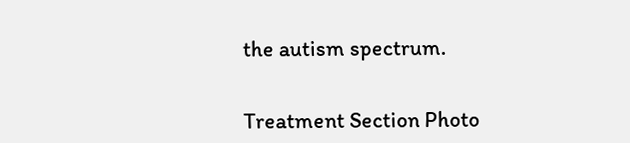the autism spectrum.


Treatment Section Photo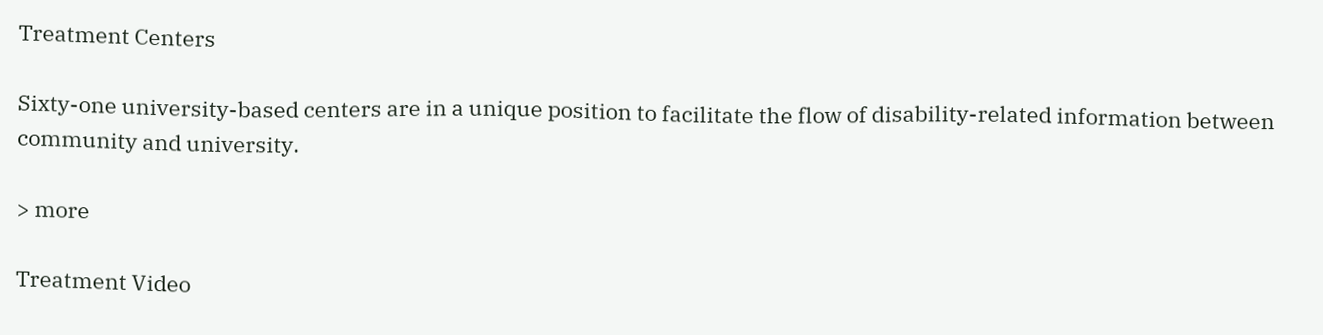Treatment Centers

Sixty-one university-based centers are in a unique position to facilitate the flow of disability-related information between community and university.

> more

Treatment Video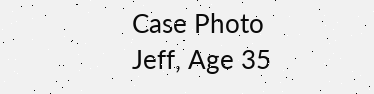Case Photo
Jeff, Age 35